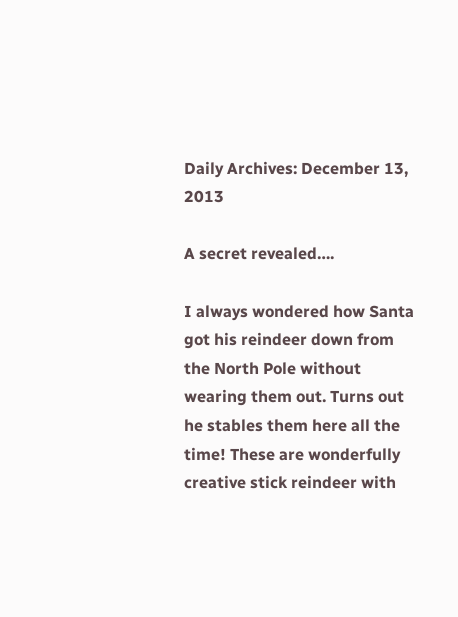Daily Archives: December 13, 2013

A secret revealed….

I always wondered how Santa got his reindeer down from the North Pole without wearing them out. Turns out he stables them here all the time! These are wonderfully creative stick reindeer with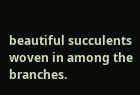beautiful succulents woven in among the branches.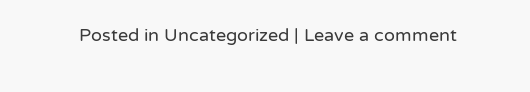Posted in Uncategorized | Leave a comment